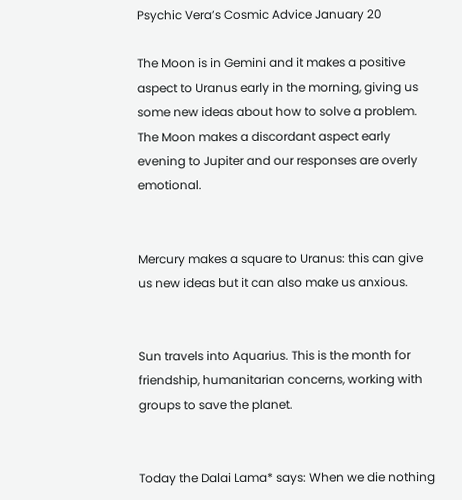Psychic Vera’s Cosmic Advice January 20

The Moon is in Gemini and it makes a positive aspect to Uranus early in the morning, giving us some new ideas about how to solve a problem. The Moon makes a discordant aspect early evening to Jupiter and our responses are overly emotional.


Mercury makes a square to Uranus: this can give us new ideas but it can also make us anxious.


Sun travels into Aquarius. This is the month for friendship, humanitarian concerns, working with groups to save the planet.


Today the Dalai Lama* says: When we die nothing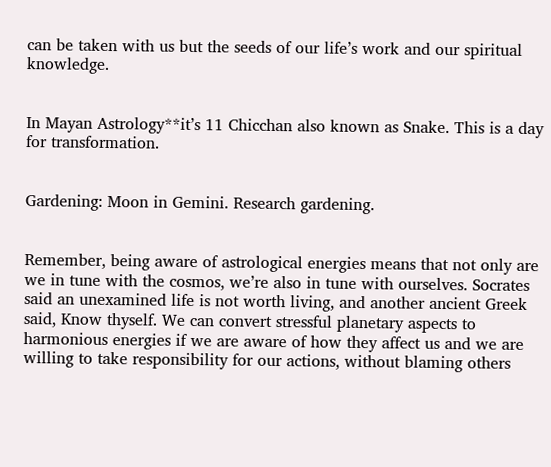can be taken with us but the seeds of our life’s work and our spiritual knowledge.


In Mayan Astrology**it’s 11 Chicchan also known as Snake. This is a day for transformation.


Gardening: Moon in Gemini. Research gardening.


Remember, being aware of astrological energies means that not only are we in tune with the cosmos, we’re also in tune with ourselves. Socrates said an unexamined life is not worth living, and another ancient Greek said, Know thyself. We can convert stressful planetary aspects to harmonious energies if we are aware of how they affect us and we are willing to take responsibility for our actions, without blaming others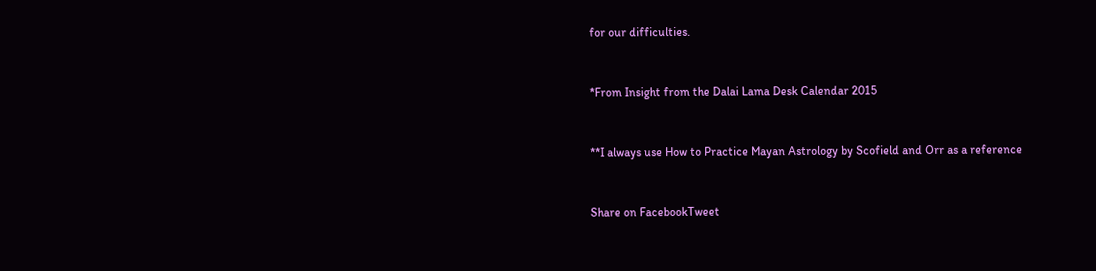for our difficulties.


*From Insight from the Dalai Lama Desk Calendar 2015


**I always use How to Practice Mayan Astrology by Scofield and Orr as a reference


Share on FacebookTweet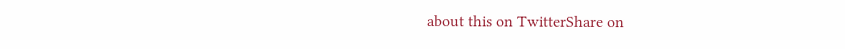about this on TwitterShare on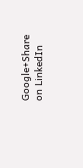Google+Share on LinkedIn